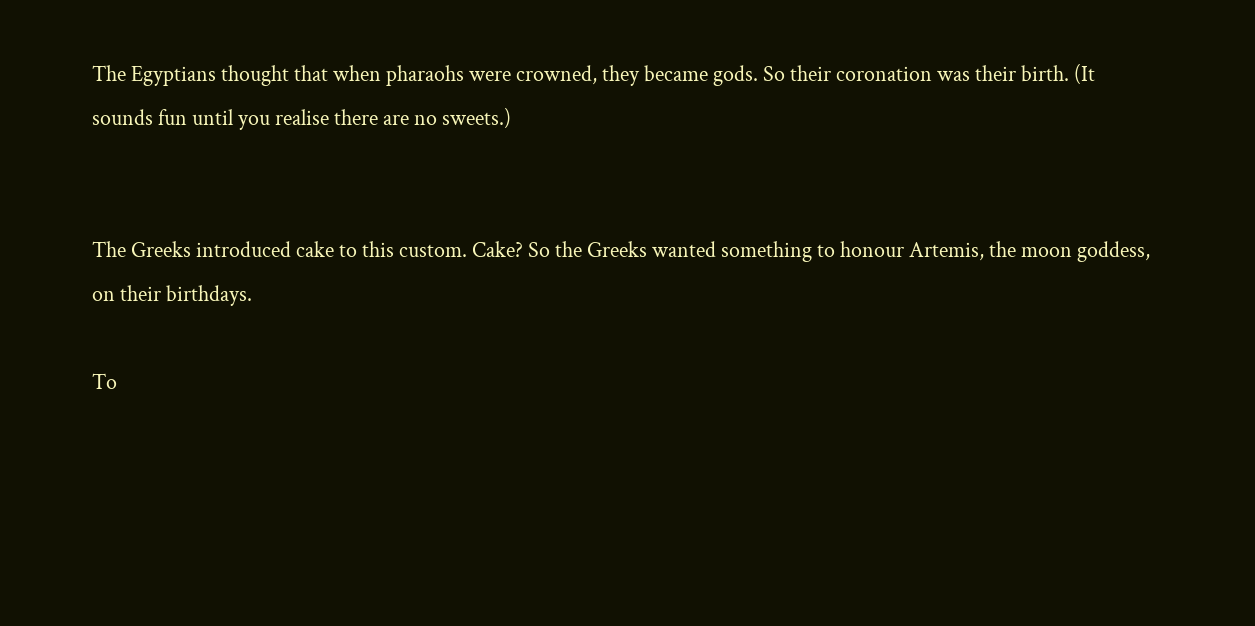The Egyptians thought that when pharaohs were crowned, they became gods. So their coronation was their birth. (It sounds fun until you realise there are no sweets.)


The Greeks introduced cake to this custom. Cake? So the Greeks wanted something to honour Artemis, the moon goddess, on their birthdays.

To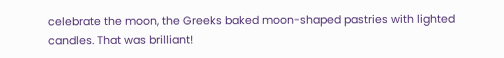celebrate the moon, the Greeks baked moon-shaped pastries with lighted candles. That was brilliant!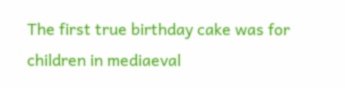The first true birthday cake was for children in mediaeval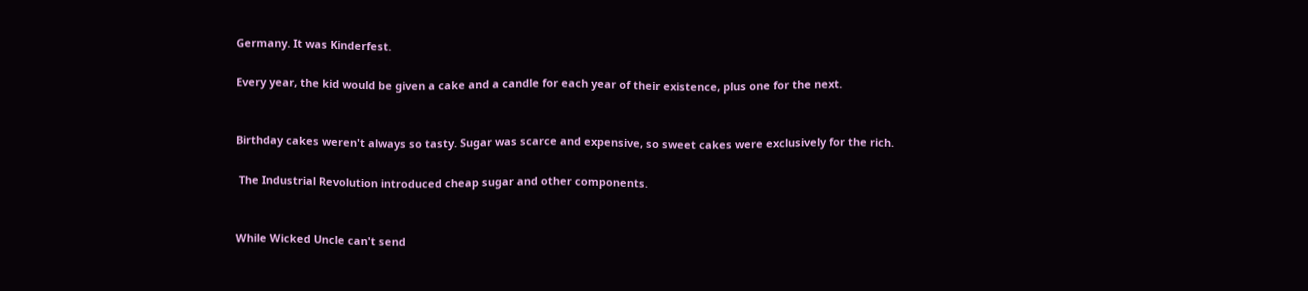Germany. It was Kinderfest.

Every year, the kid would be given a cake and a candle for each year of their existence, plus one for the next.


Birthday cakes weren't always so tasty. Sugar was scarce and expensive, so sweet cakes were exclusively for the rich.

 The Industrial Revolution introduced cheap sugar and other components.


While Wicked Uncle can't send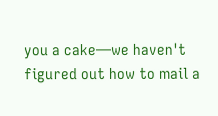you a cake—we haven't figured out how to mail a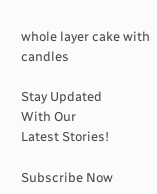whole layer cake with candles

Stay Updated
With Our
Latest Stories!

Subscribe Now